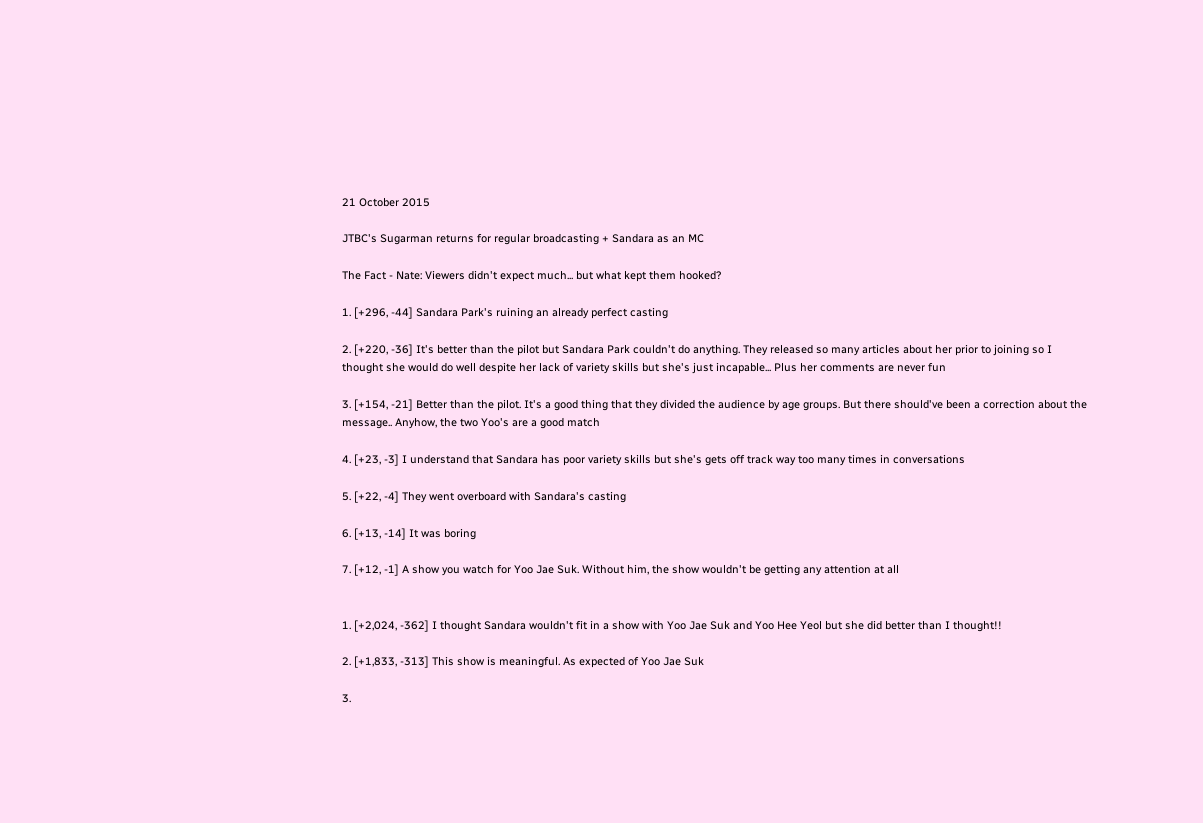21 October 2015

JTBC's Sugarman returns for regular broadcasting + Sandara as an MC

The Fact - Nate: Viewers didn't expect much... but what kept them hooked?

1. [+296, -44] Sandara Park's ruining an already perfect casting

2. [+220, -36] It's better than the pilot but Sandara Park couldn't do anything. They released so many articles about her prior to joining so I thought she would do well despite her lack of variety skills but she's just incapable... Plus her comments are never fun

3. [+154, -21] Better than the pilot. It's a good thing that they divided the audience by age groups. But there should've been a correction about the message.. Anyhow, the two Yoo's are a good match

4. [+23, -3] I understand that Sandara has poor variety skills but she's gets off track way too many times in conversations

5. [+22, -4] They went overboard with Sandara's casting

6. [+13, -14] It was boring

7. [+12, -1] A show you watch for Yoo Jae Suk. Without him, the show wouldn't be getting any attention at all


1. [+2,024, -362] I thought Sandara wouldn't fit in a show with Yoo Jae Suk and Yoo Hee Yeol but she did better than I thought!!

2. [+1,833, -313] This show is meaningful. As expected of Yoo Jae Suk

3.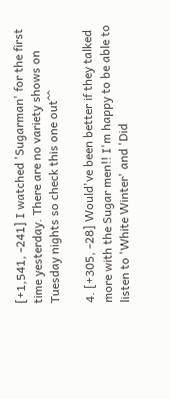[+1,541, -241] I watched 'Sugarman' for the first time yesterday. There are no variety shows on Tuesday nights so check this one out^^

4. [+305, -28] Would've been better if they talked more with the Sugar men!! I'm happy to be able to listen to 'White Winter' and 'Did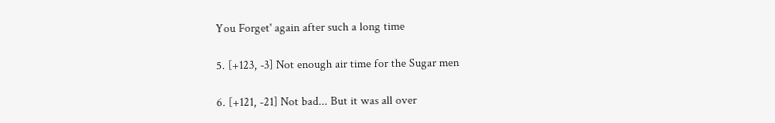You Forget' again after such a long time

5. [+123, -3] Not enough air time for the Sugar men

6. [+121, -21] Not bad... But it was all over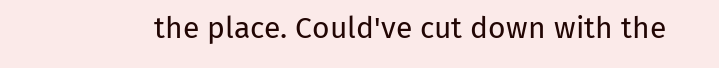the place. Could've cut down with the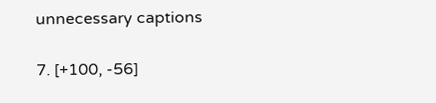unnecessary captions

7. [+100, -56]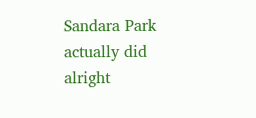Sandara Park actually did alright